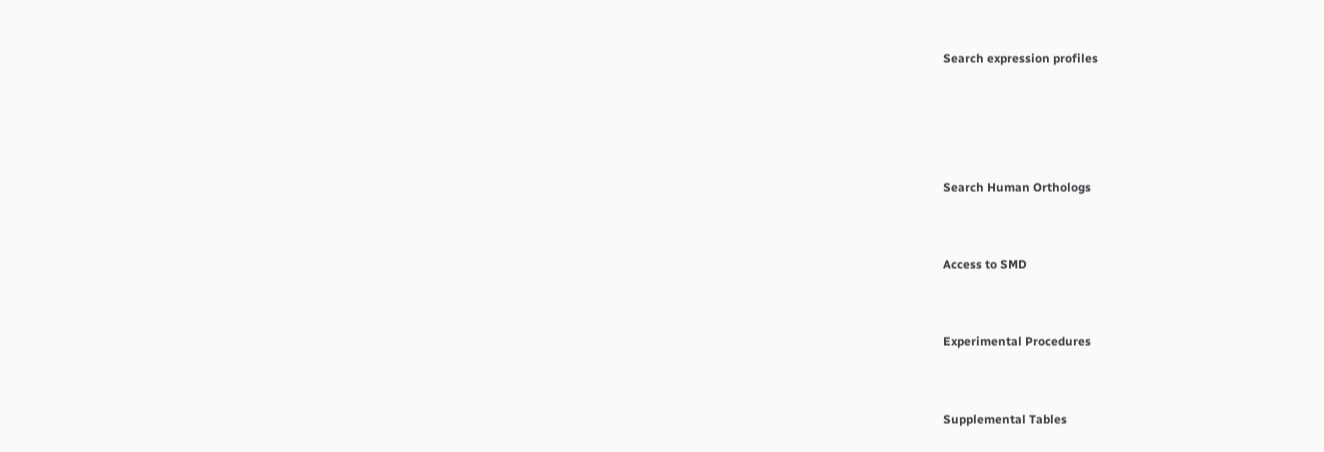Search expression profiles




Search Human Orthologs


Access to SMD


Experimental Procedures


Supplemental Tables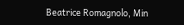Beatrice Romagnolo, Min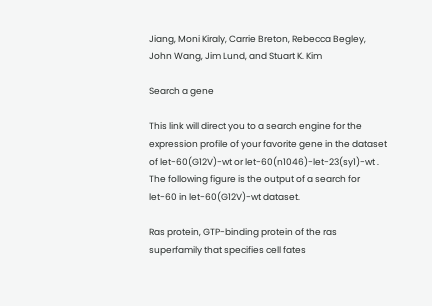Jiang, Moni Kiraly, Carrie Breton, Rebecca Begley, John Wang, Jim Lund, and Stuart K. Kim

Search a gene

This link will direct you to a search engine for the expression profile of your favorite gene in the dataset of let-60(G12V)-wt or let-60(n1046)-let-23(sy1)-wt . The following figure is the output of a search for let-60 in let-60(G12V)-wt dataset.

Ras protein, GTP-binding protein of the ras superfamily that specifies cell fates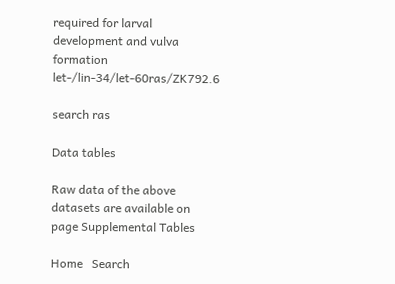required for larval development and vulva formation let-/lin-34/let-60ras/ZK792.6

search ras

Data tables

Raw data of the above datasets are available on page Supplemental Tables

Home   Search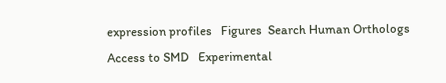expression profiles   Figures  Search Human Orthologs   Access to SMD   Experimental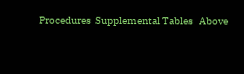Procedures  Supplemental Tables   Above